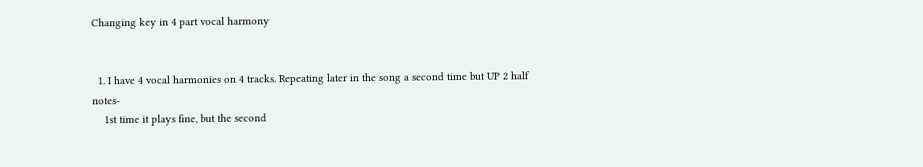Changing key in 4 part vocal harmony


  1. I have 4 vocal harmonies on 4 tracks. Repeating later in the song a second time but UP 2 half notes-
    1st time it plays fine, but the second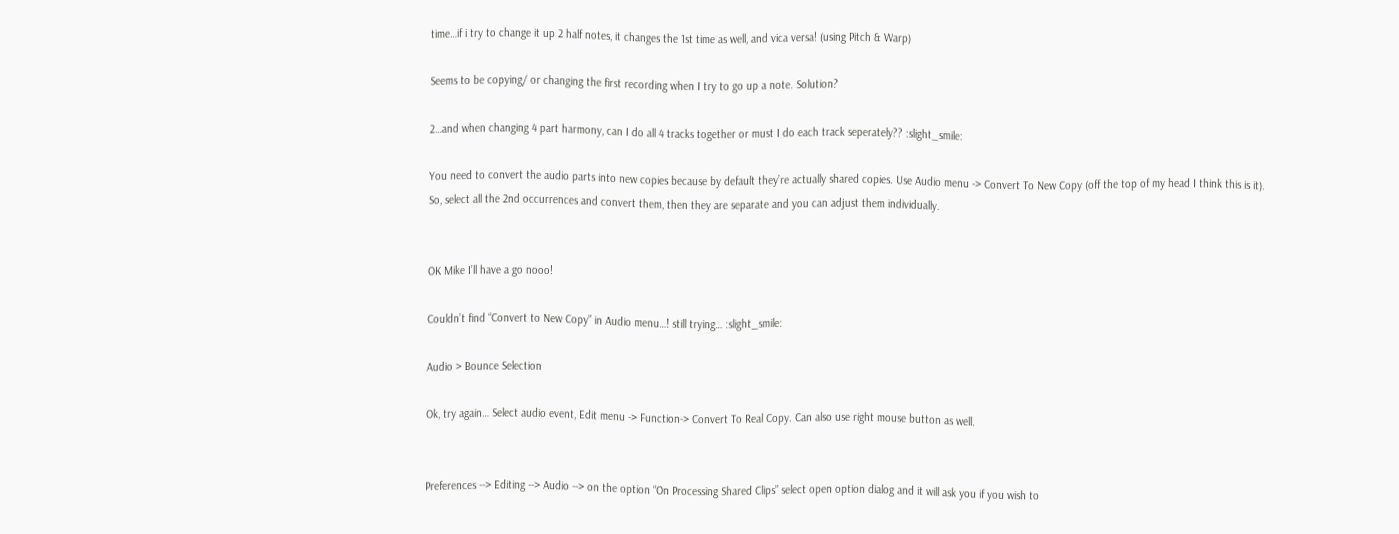time…if i try to change it up 2 half notes, it changes the 1st time as well, and vica versa! (using Pitch & Warp)

Seems to be copying/ or changing the first recording when I try to go up a note. Solution?

2…and when changing 4 part harmony, can I do all 4 tracks together or must I do each track seperately?? :slight_smile:

You need to convert the audio parts into new copies because by default they’re actually shared copies. Use Audio menu -> Convert To New Copy (off the top of my head I think this is it). So, select all the 2nd occurrences and convert them, then they are separate and you can adjust them individually.


OK Mike I’ll have a go nooo!

Couldn’t find “Convert to New Copy” in Audio menu…! still trying… :slight_smile:

Audio > Bounce Selection

Ok, try again… Select audio event, Edit menu -> Function-> Convert To Real Copy. Can also use right mouse button as well.


Preferences --> Editing --> Audio --> on the option “On Processing Shared Clips” select open option dialog and it will ask you if you wish to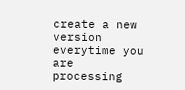create a new version everytime you are processing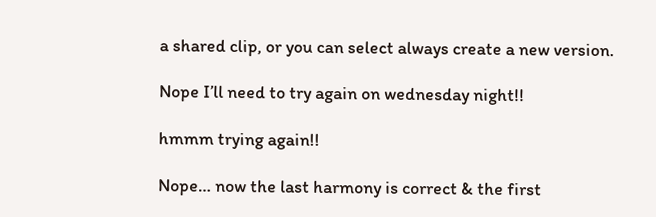a shared clip, or you can select always create a new version.

Nope I’ll need to try again on wednesday night!!

hmmm trying again!!

Nope… now the last harmony is correct & the first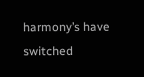harmony’s have switched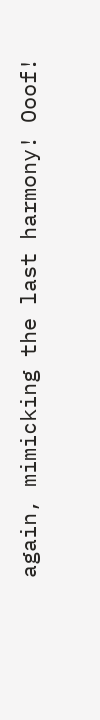again, mimicking the last harmony! Ooof!